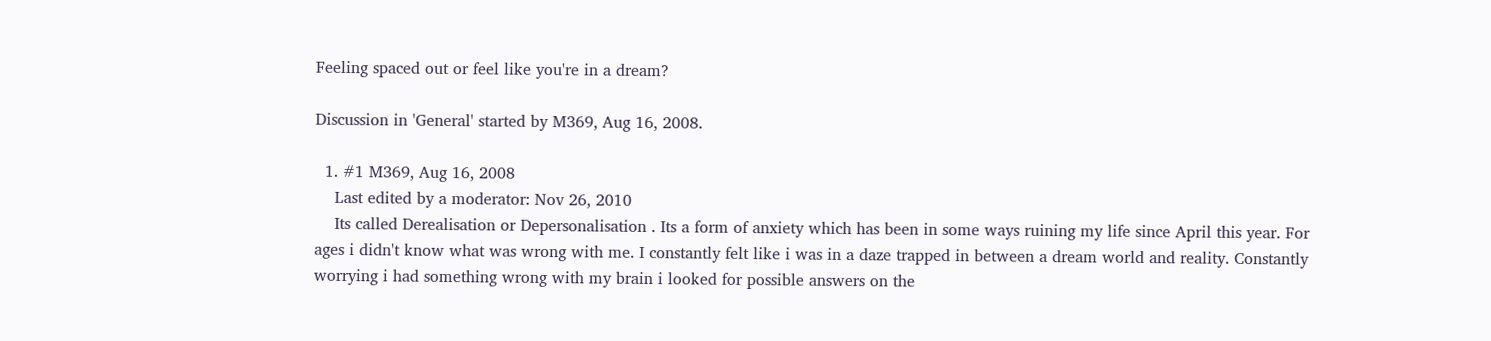Feeling spaced out or feel like you're in a dream?

Discussion in 'General' started by M369, Aug 16, 2008.

  1. #1 M369, Aug 16, 2008
    Last edited by a moderator: Nov 26, 2010
    Its called Derealisation or Depersonalisation . Its a form of anxiety which has been in some ways ruining my life since April this year. For ages i didn't know what was wrong with me. I constantly felt like i was in a daze trapped in between a dream world and reality. Constantly worrying i had something wrong with my brain i looked for possible answers on the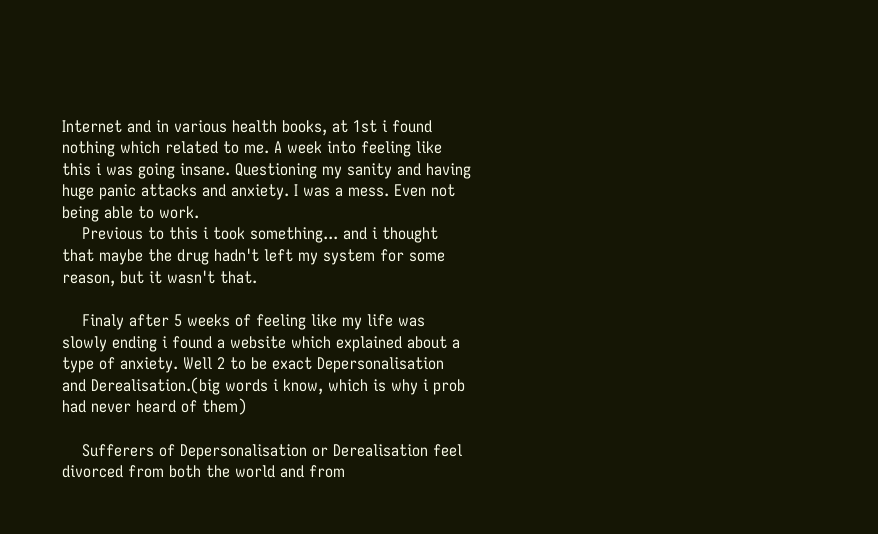Internet and in various health books, at 1st i found nothing which related to me. A week into feeling like this i was going insane. Questioning my sanity and having huge panic attacks and anxiety. I was a mess. Even not being able to work.
    Previous to this i took something... and i thought that maybe the drug hadn't left my system for some reason, but it wasn't that.

    Finaly after 5 weeks of feeling like my life was slowly ending i found a website which explained about a type of anxiety. Well 2 to be exact Depersonalisation and Derealisation.(big words i know, which is why i prob had never heard of them)

    Sufferers of Depersonalisation or Derealisation feel divorced from both the world and from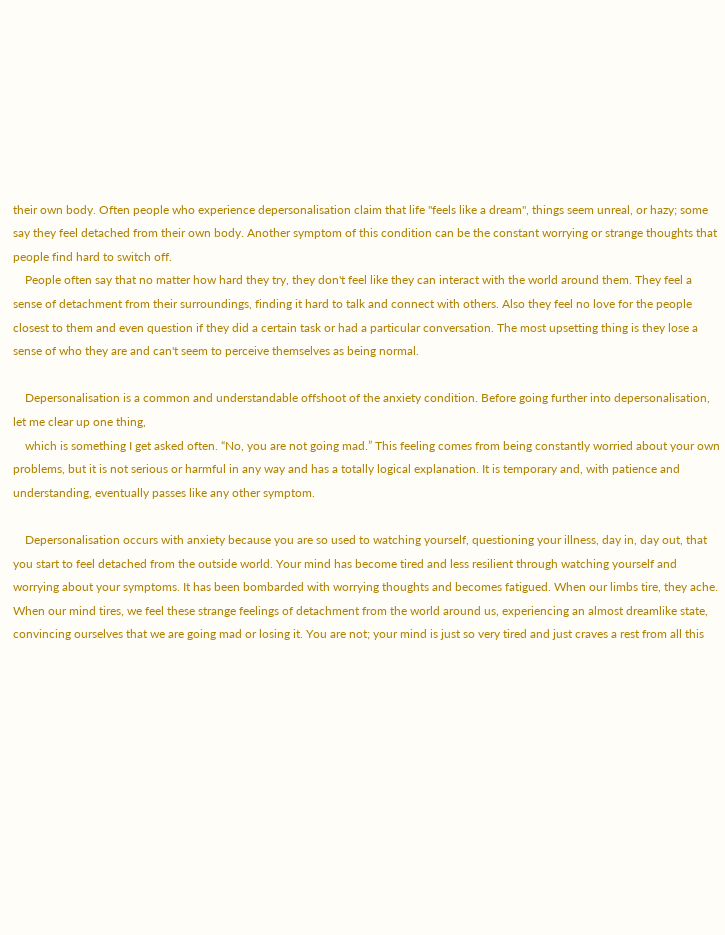their own body. Often people who experience depersonalisation claim that life "feels like a dream", things seem unreal, or hazy; some say they feel detached from their own body. Another symptom of this condition can be the constant worrying or strange thoughts that people find hard to switch off.
    People often say that no matter how hard they try, they don't feel like they can interact with the world around them. They feel a sense of detachment from their surroundings, finding it hard to talk and connect with others. Also they feel no love for the people closest to them and even question if they did a certain task or had a particular conversation. The most upsetting thing is they lose a sense of who they are and can't seem to perceive themselves as being normal.

    Depersonalisation is a common and understandable offshoot of the anxiety condition. Before going further into depersonalisation, let me clear up one thing,
    which is something I get asked often. “No, you are not going mad.” This feeling comes from being constantly worried about your own problems, but it is not serious or harmful in any way and has a totally logical explanation. It is temporary and, with patience and understanding, eventually passes like any other symptom.

    Depersonalisation occurs with anxiety because you are so used to watching yourself, questioning your illness, day in, day out, that you start to feel detached from the outside world. Your mind has become tired and less resilient through watching yourself and worrying about your symptoms. It has been bombarded with worrying thoughts and becomes fatigued. When our limbs tire, they ache. When our mind tires, we feel these strange feelings of detachment from the world around us, experiencing an almost dreamlike state, convincing ourselves that we are going mad or losing it. You are not; your mind is just so very tired and just craves a rest from all this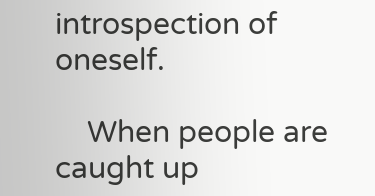introspection of oneself.

    When people are caught up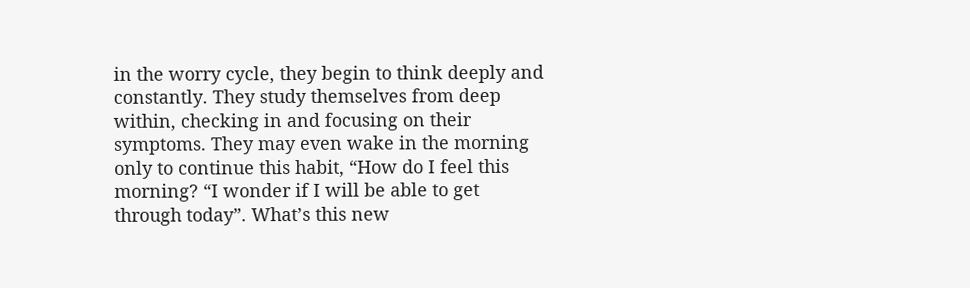in the worry cycle, they begin to think deeply and constantly. They study themselves from deep within, checking in and focusing on their symptoms. They may even wake in the morning only to continue this habit, “How do I feel this morning? “I wonder if I will be able to get through today”. What’s this new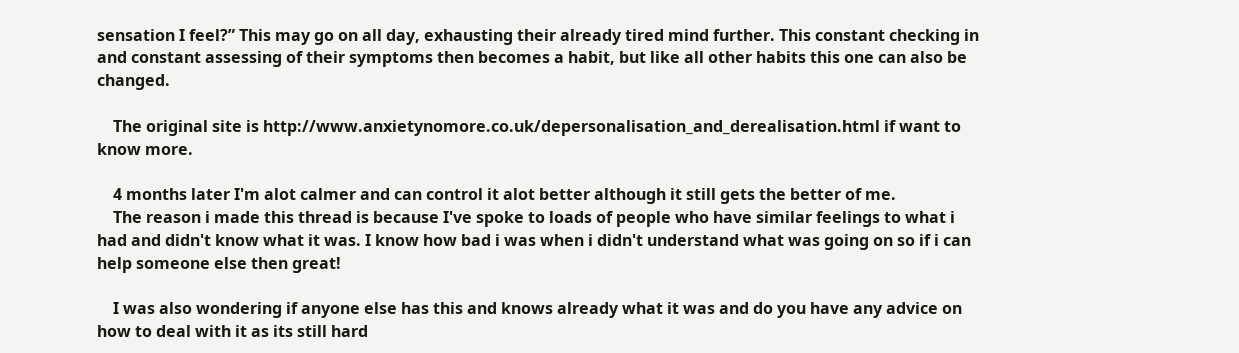sensation I feel?” This may go on all day, exhausting their already tired mind further. This constant checking in and constant assessing of their symptoms then becomes a habit, but like all other habits this one can also be changed.

    The original site is http://www.anxietynomore.co.uk/depersonalisation_and_derealisation.html if want to know more.

    4 months later I'm alot calmer and can control it alot better although it still gets the better of me.
    The reason i made this thread is because I've spoke to loads of people who have similar feelings to what i had and didn't know what it was. I know how bad i was when i didn't understand what was going on so if i can help someone else then great!

    I was also wondering if anyone else has this and knows already what it was and do you have any advice on how to deal with it as its still hard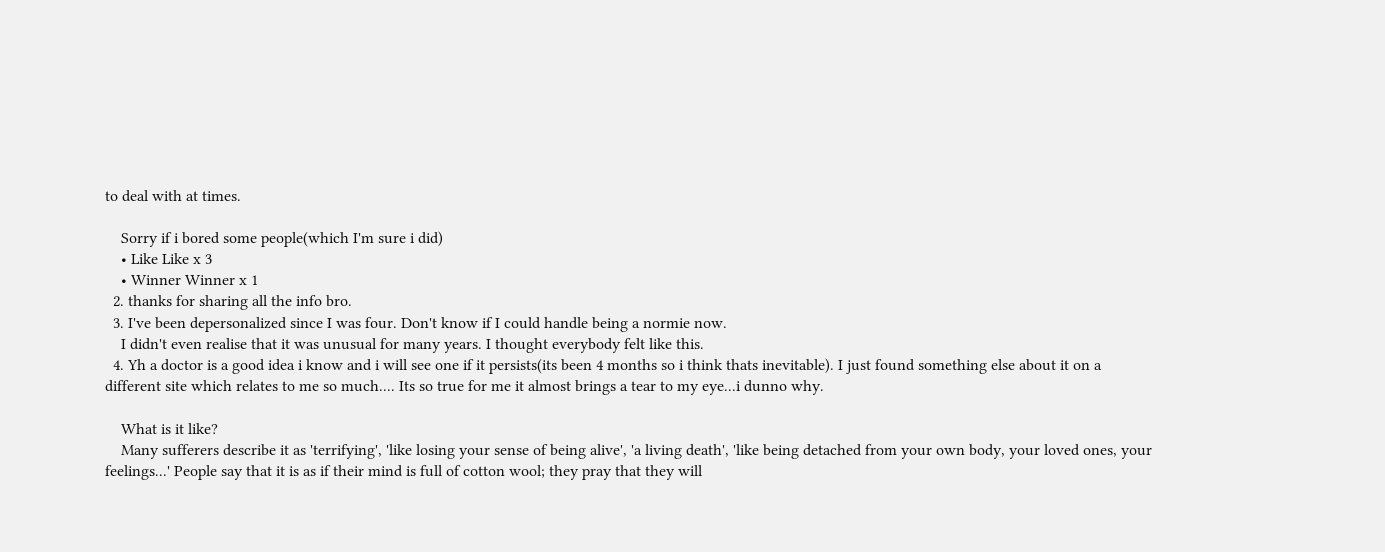to deal with at times.

    Sorry if i bored some people(which I'm sure i did)
    • Like Like x 3
    • Winner Winner x 1
  2. thanks for sharing all the info bro.
  3. I've been depersonalized since I was four. Don't know if I could handle being a normie now.
    I didn't even realise that it was unusual for many years. I thought everybody felt like this.
  4. Yh a doctor is a good idea i know and i will see one if it persists(its been 4 months so i think thats inevitable). I just found something else about it on a different site which relates to me so much.... Its so true for me it almost brings a tear to my eye...i dunno why.

    What is it like?
    Many sufferers describe it as 'terrifying', 'like losing your sense of being alive', 'a living death', 'like being detached from your own body, your loved ones, your feelings...' People say that it is as if their mind is full of cotton wool; they pray that they will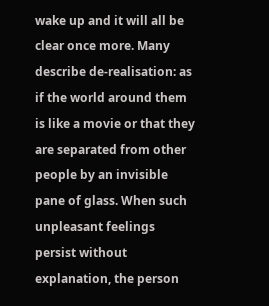wake up and it will all be clear once more. Many describe de-realisation: as if the world around them is like a movie or that they are separated from other people by an invisible pane of glass. When such unpleasant feelings persist without explanation, the person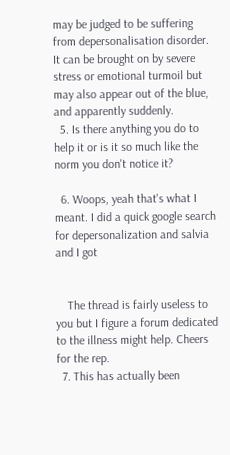may be judged to be suffering from depersonalisation disorder. It can be brought on by severe stress or emotional turmoil but may also appear out of the blue, and apparently suddenly.
  5. Is there anything you do to help it or is it so much like the norm you don't notice it?

  6. Woops, yeah that's what I meant. I did a quick google search for depersonalization and salvia and I got


    The thread is fairly useless to you but I figure a forum dedicated to the illness might help. Cheers for the rep.
  7. This has actually been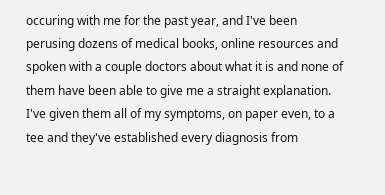occuring with me for the past year, and I've been perusing dozens of medical books, online resources and spoken with a couple doctors about what it is and none of them have been able to give me a straight explanation. I've given them all of my symptoms, on paper even, to a tee and they've established every diagnosis from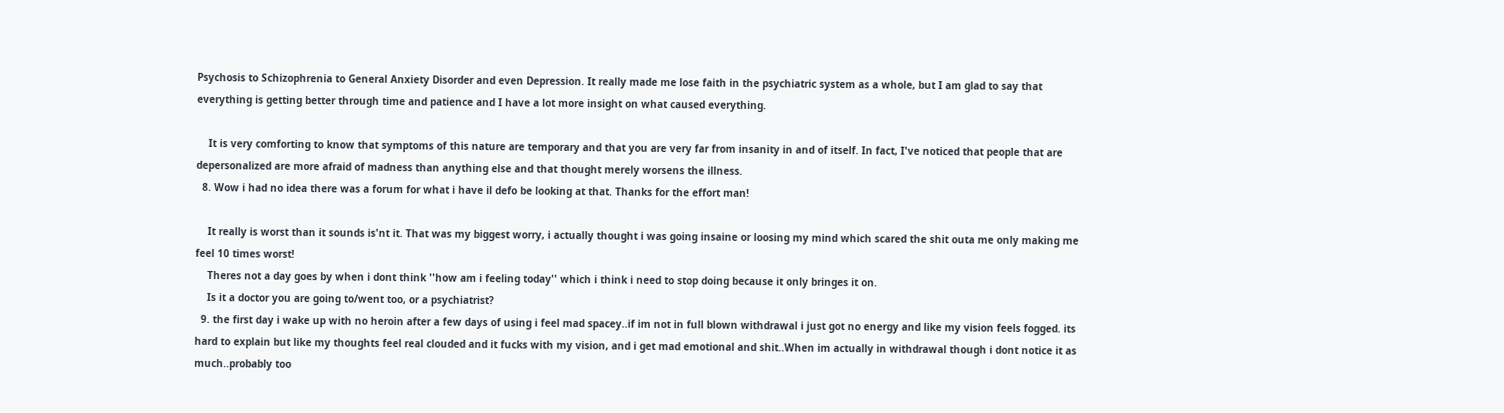Psychosis to Schizophrenia to General Anxiety Disorder and even Depression. It really made me lose faith in the psychiatric system as a whole, but I am glad to say that everything is getting better through time and patience and I have a lot more insight on what caused everything.

    It is very comforting to know that symptoms of this nature are temporary and that you are very far from insanity in and of itself. In fact, I've noticed that people that are depersonalized are more afraid of madness than anything else and that thought merely worsens the illness.
  8. Wow i had no idea there was a forum for what i have il defo be looking at that. Thanks for the effort man!

    It really is worst than it sounds is'nt it. That was my biggest worry, i actually thought i was going insaine or loosing my mind which scared the shit outa me only making me feel 10 times worst!
    Theres not a day goes by when i dont think ''how am i feeling today'' which i think i need to stop doing because it only bringes it on.
    Is it a doctor you are going to/went too, or a psychiatrist?
  9. the first day i wake up with no heroin after a few days of using i feel mad spacey..if im not in full blown withdrawal i just got no energy and like my vision feels fogged. its hard to explain but like my thoughts feel real clouded and it fucks with my vision, and i get mad emotional and shit..When im actually in withdrawal though i dont notice it as much..probably too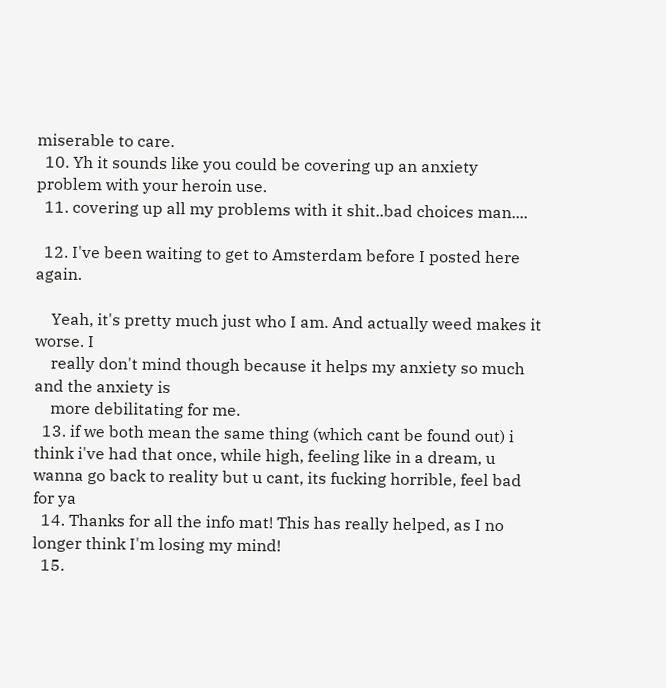miserable to care.
  10. Yh it sounds like you could be covering up an anxiety problem with your heroin use.
  11. covering up all my problems with it shit..bad choices man....

  12. I've been waiting to get to Amsterdam before I posted here again.

    Yeah, it's pretty much just who I am. And actually weed makes it worse. I
    really don't mind though because it helps my anxiety so much and the anxiety is
    more debilitating for me.
  13. if we both mean the same thing (which cant be found out) i think i've had that once, while high, feeling like in a dream, u wanna go back to reality but u cant, its fucking horrible, feel bad for ya
  14. Thanks for all the info mat! This has really helped, as I no longer think I'm losing my mind!
  15.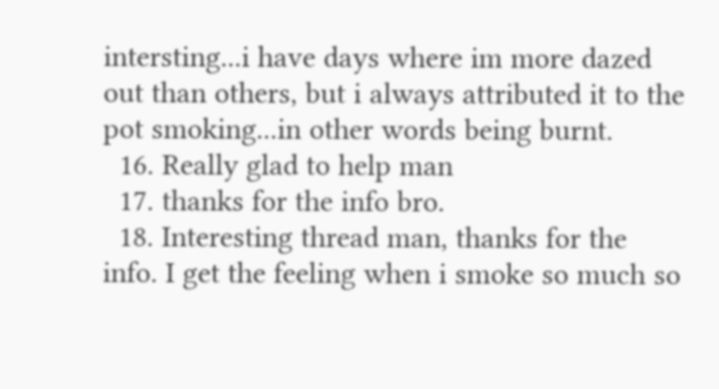intersting...i have days where im more dazed out than others, but i always attributed it to the pot smoking...in other words being burnt.
  16. Really glad to help man
  17. thanks for the info bro.
  18. Interesting thread man, thanks for the info. I get the feeling when i smoke so much so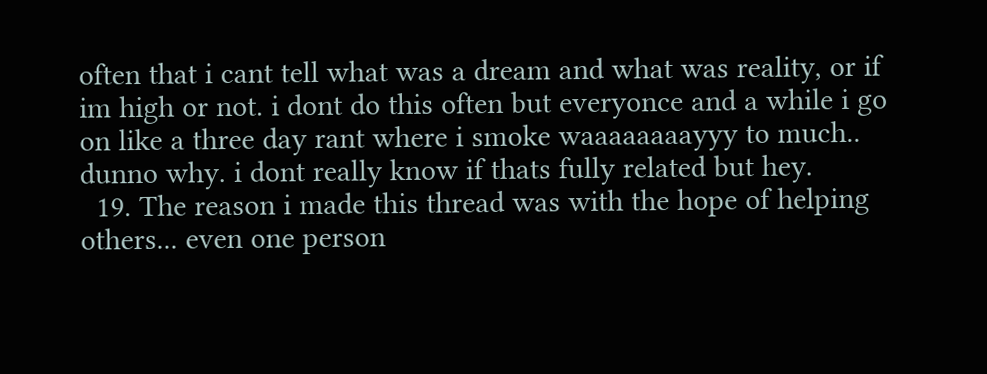often that i cant tell what was a dream and what was reality, or if im high or not. i dont do this often but everyonce and a while i go on like a three day rant where i smoke waaaaaaaayyy to much.. dunno why. i dont really know if thats fully related but hey.
  19. The reason i made this thread was with the hope of helping others... even one person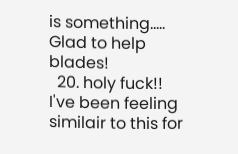is something..... Glad to help blades!
  20. holy fuck!! I've been feeling similair to this for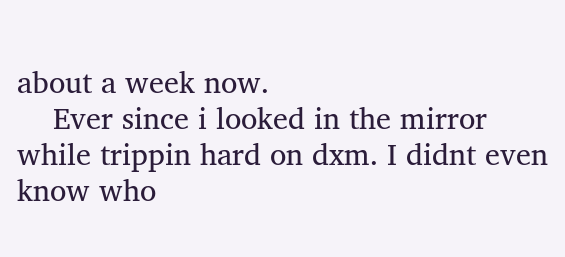about a week now.
    Ever since i looked in the mirror while trippin hard on dxm. I didnt even know who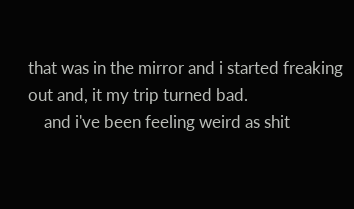that was in the mirror and i started freaking out and, it my trip turned bad.
    and i've been feeling weird as shit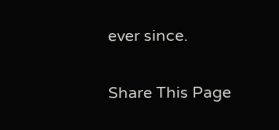ever since.

Share This Page